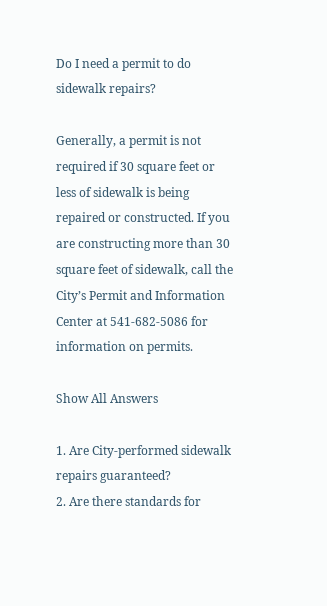Do I need a permit to do sidewalk repairs?

Generally, a permit is not required if 30 square feet or less of sidewalk is being repaired or constructed. If you are constructing more than 30 square feet of sidewalk, call the City’s Permit and Information Center at 541-682-5086 for information on permits.

Show All Answers

1. Are City-performed sidewalk repairs guaranteed?
2. Are there standards for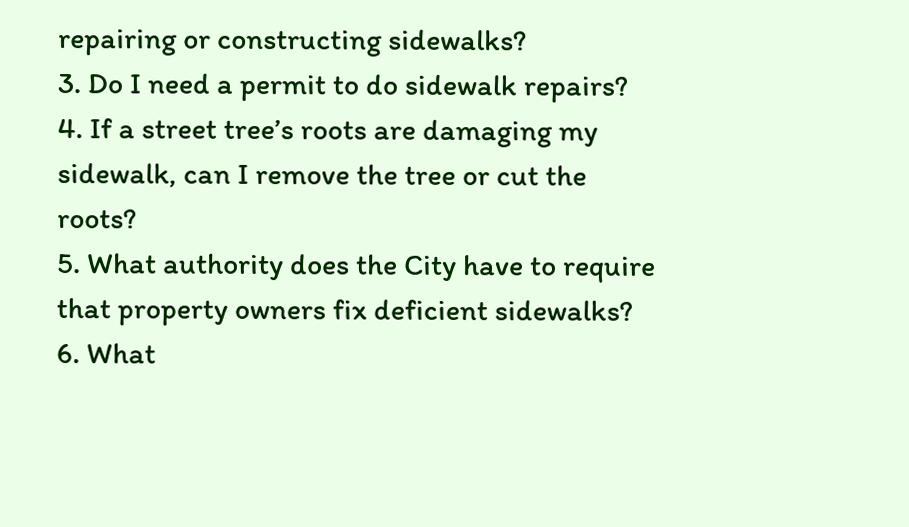repairing or constructing sidewalks?
3. Do I need a permit to do sidewalk repairs?
4. If a street tree’s roots are damaging my sidewalk, can I remove the tree or cut the roots?
5. What authority does the City have to require that property owners fix deficient sidewalks?
6. What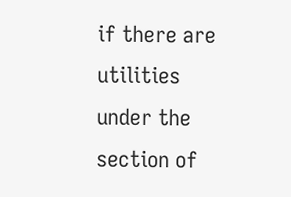if there are utilities under the section of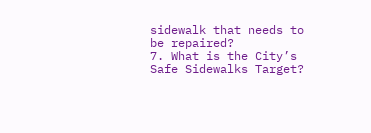sidewalk that needs to be repaired?
7. What is the City’s Safe Sidewalks Target?